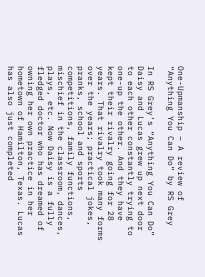One-Upmanship – A review of “Anything You Can Do” by RS Grey

In RS Grey’s “Anything You Can Do” Daisy and Lucas grew up next door to each other constantly trying to one-up the other. And they have kept their rivalry going for 28 years. That rivalry took many forms over the years; practical jokes, pranks, school and sports competitions, family functions, mischief in the classroom, dances, plays, etc. Now Daisy is a fully fledged doctor who has dreamed of owning her own practice in her hometown of Hamilton, Texas. Lucas has also just completed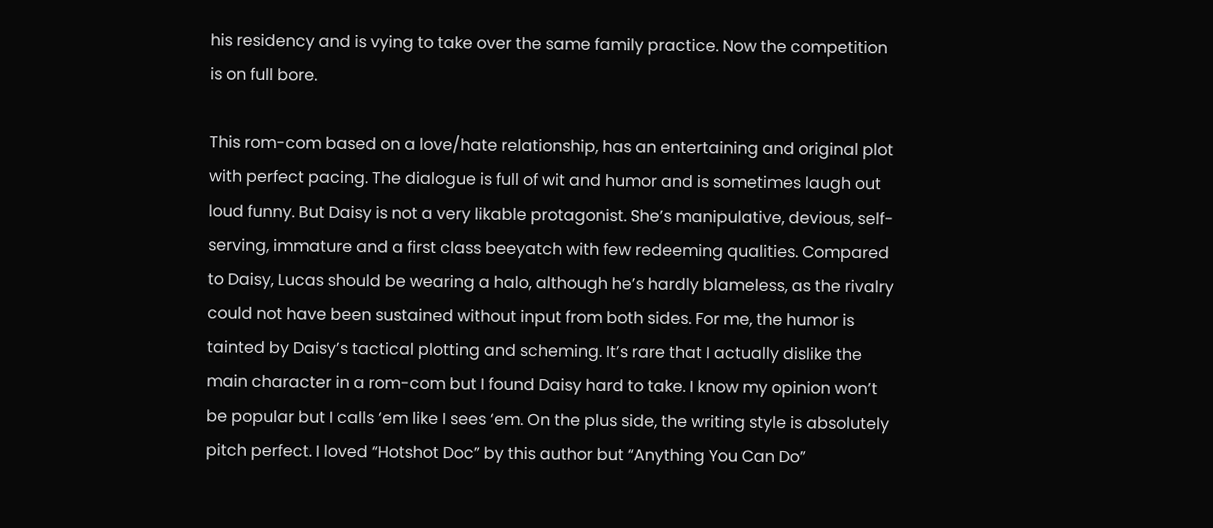his residency and is vying to take over the same family practice. Now the competition is on full bore.

This rom-com based on a love/hate relationship, has an entertaining and original plot with perfect pacing. The dialogue is full of wit and humor and is sometimes laugh out loud funny. But Daisy is not a very likable protagonist. She’s manipulative, devious, self-serving, immature and a first class beeyatch with few redeeming qualities. Compared to Daisy, Lucas should be wearing a halo, although he’s hardly blameless, as the rivalry could not have been sustained without input from both sides. For me, the humor is tainted by Daisy’s tactical plotting and scheming. It’s rare that I actually dislike the main character in a rom-com but I found Daisy hard to take. I know my opinion won’t be popular but I calls ‘em like I sees ‘em. On the plus side, the writing style is absolutely pitch perfect. I loved “Hotshot Doc” by this author but “Anything You Can Do”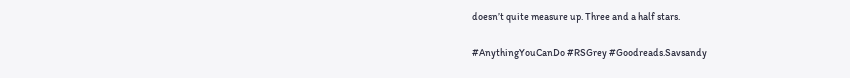doesn’t quite measure up. Three and a half stars.

#AnythingYouCanDo #RSGrey #Goodreads.Savsandy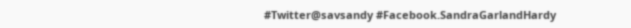#Twitter@savsandy #Facebook.SandraGarlandHardy